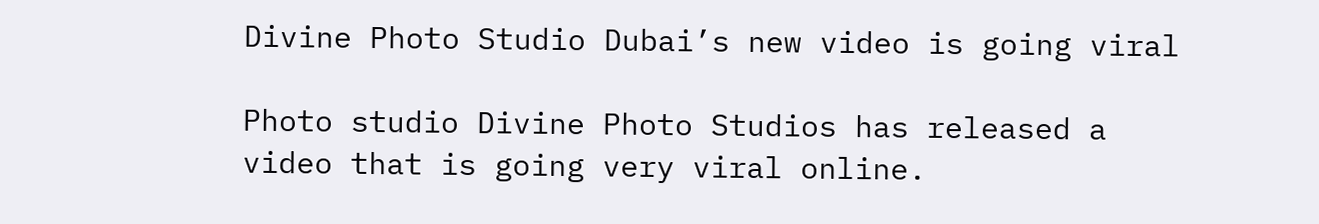Divine Photo Studio Dubai’s new video is going viral

Photo studio Divine Photo Studios has released a video that is going very viral online.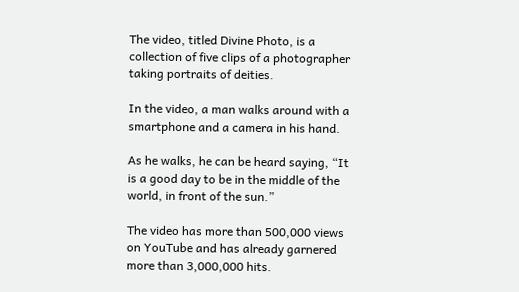The video, titled Divine Photo, is a collection of five clips of a photographer taking portraits of deities.

In the video, a man walks around with a smartphone and a camera in his hand.

As he walks, he can be heard saying, “It is a good day to be in the middle of the world, in front of the sun.”

The video has more than 500,000 views on YouTube and has already garnered more than 3,000,000 hits.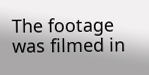The footage was filmed in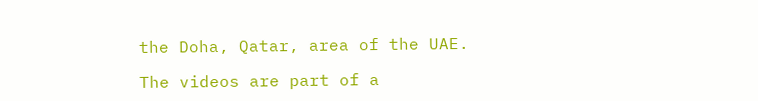the Doha, Qatar, area of the UAE.

The videos are part of a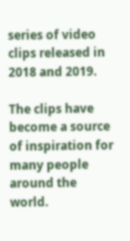series of video clips released in 2018 and 2019.

The clips have become a source of inspiration for many people around the world.